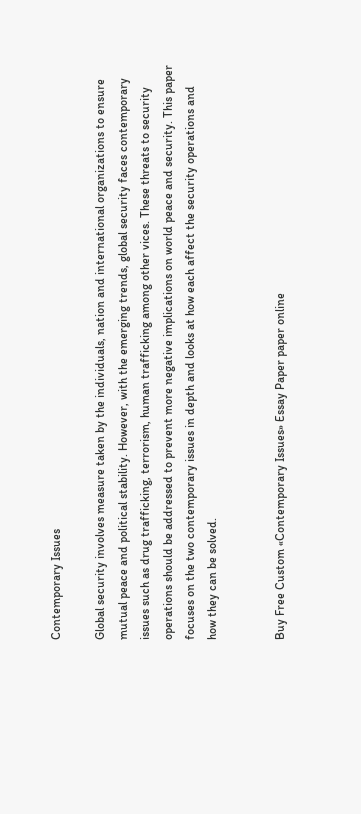Contemporary Issues

Global security involves measure taken by the individuals, nation and international organizations to ensure mutual peace and political stability. However, with the emerging trends, global security faces contemporary issues such as drug trafficking, terrorism, human trafficking among other vices. These threats to security operations should be addressed to prevent more negative implications on world peace and security. This paper focuses on the two contemporary issues in depth and looks at how each affect the security operations and how they can be solved.


Buy Free Custom «Contemporary Issues» Essay Paper paper online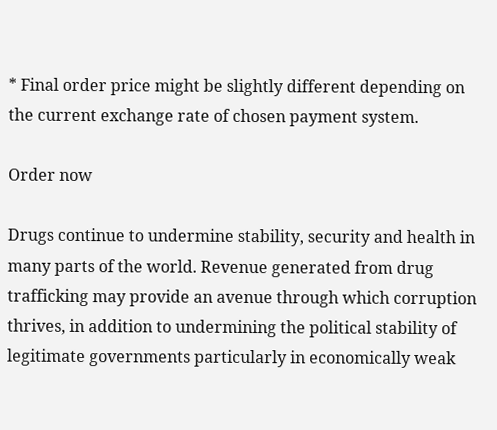* Final order price might be slightly different depending on the current exchange rate of chosen payment system.

Order now

Drugs continue to undermine stability, security and health in many parts of the world. Revenue generated from drug trafficking may provide an avenue through which corruption thrives, in addition to undermining the political stability of legitimate governments particularly in economically weak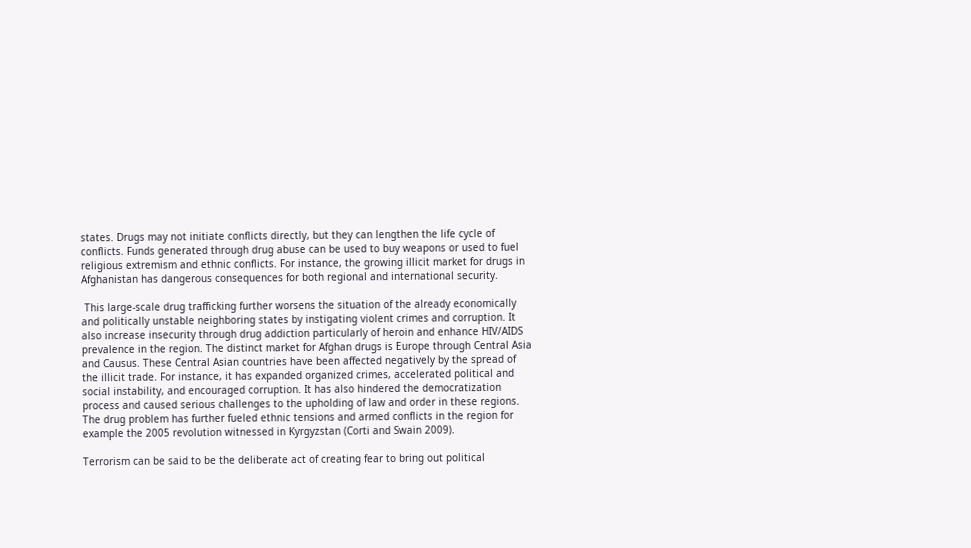states. Drugs may not initiate conflicts directly, but they can lengthen the life cycle of conflicts. Funds generated through drug abuse can be used to buy weapons or used to fuel religious extremism and ethnic conflicts. For instance, the growing illicit market for drugs in Afghanistan has dangerous consequences for both regional and international security.

 This large-scale drug trafficking further worsens the situation of the already economically and politically unstable neighboring states by instigating violent crimes and corruption. It also increase insecurity through drug addiction particularly of heroin and enhance HIV/AIDS prevalence in the region. The distinct market for Afghan drugs is Europe through Central Asia and Causus. These Central Asian countries have been affected negatively by the spread of the illicit trade. For instance, it has expanded organized crimes, accelerated political and social instability, and encouraged corruption. It has also hindered the democratization process and caused serious challenges to the upholding of law and order in these regions.  The drug problem has further fueled ethnic tensions and armed conflicts in the region for example the 2005 revolution witnessed in Kyrgyzstan (Corti and Swain 2009).

Terrorism can be said to be the deliberate act of creating fear to bring out political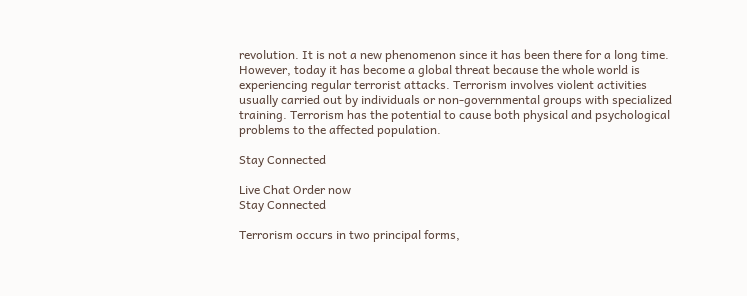revolution. It is not a new phenomenon since it has been there for a long time. However, today it has become a global threat because the whole world is experiencing regular terrorist attacks. Terrorism involves violent activities usually carried out by individuals or non-governmental groups with specialized training. Terrorism has the potential to cause both physical and psychological problems to the affected population.

Stay Connected

Live Chat Order now
Stay Connected

Terrorism occurs in two principal forms,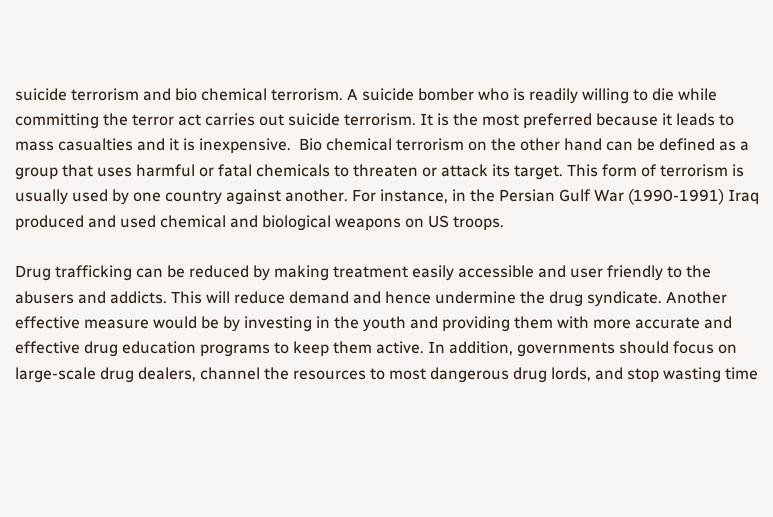suicide terrorism and bio chemical terrorism. A suicide bomber who is readily willing to die while committing the terror act carries out suicide terrorism. It is the most preferred because it leads to mass casualties and it is inexpensive.  Bio chemical terrorism on the other hand can be defined as a group that uses harmful or fatal chemicals to threaten or attack its target. This form of terrorism is usually used by one country against another. For instance, in the Persian Gulf War (1990-1991) Iraq produced and used chemical and biological weapons on US troops.

Drug trafficking can be reduced by making treatment easily accessible and user friendly to the abusers and addicts. This will reduce demand and hence undermine the drug syndicate. Another effective measure would be by investing in the youth and providing them with more accurate and effective drug education programs to keep them active. In addition, governments should focus on large-scale drug dealers, channel the resources to most dangerous drug lords, and stop wasting time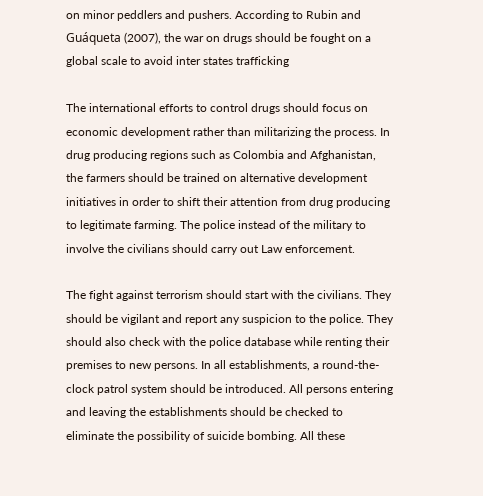on minor peddlers and pushers. According to Rubin and Guáqueta (2007), the war on drugs should be fought on a global scale to avoid inter states trafficking

The international efforts to control drugs should focus on economic development rather than militarizing the process. In drug producing regions such as Colombia and Afghanistan, the farmers should be trained on alternative development initiatives in order to shift their attention from drug producing to legitimate farming. The police instead of the military to involve the civilians should carry out Law enforcement.

The fight against terrorism should start with the civilians. They should be vigilant and report any suspicion to the police. They should also check with the police database while renting their premises to new persons. In all establishments, a round-the-clock patrol system should be introduced. All persons entering and leaving the establishments should be checked to eliminate the possibility of suicide bombing. All these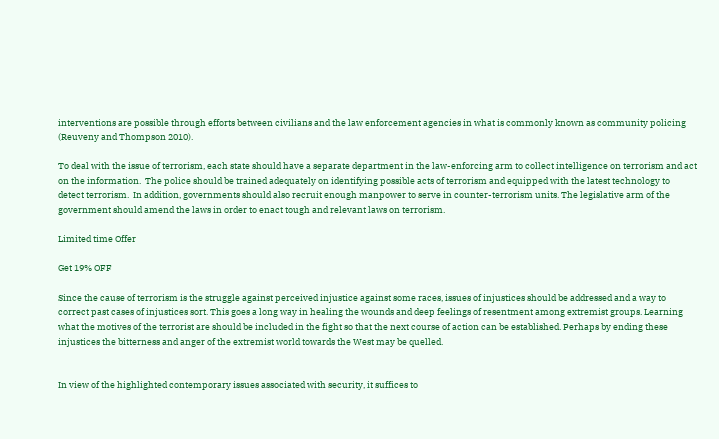interventions are possible through efforts between civilians and the law enforcement agencies in what is commonly known as community policing (Reuveny and Thompson 2010).

To deal with the issue of terrorism, each state should have a separate department in the law-enforcing arm to collect intelligence on terrorism and act on the information.  The police should be trained adequately on identifying possible acts of terrorism and equipped with the latest technology to detect terrorism.  In addition, governments should also recruit enough manpower to serve in counter-terrorism units. The legislative arm of the government should amend the laws in order to enact tough and relevant laws on terrorism.

Limited time Offer

Get 19% OFF

Since the cause of terrorism is the struggle against perceived injustice against some races, issues of injustices should be addressed and a way to correct past cases of injustices sort. This goes a long way in healing the wounds and deep feelings of resentment among extremist groups. Learning what the motives of the terrorist are should be included in the fight so that the next course of action can be established. Perhaps by ending these injustices the bitterness and anger of the extremist world towards the West may be quelled.


In view of the highlighted contemporary issues associated with security, it suffices to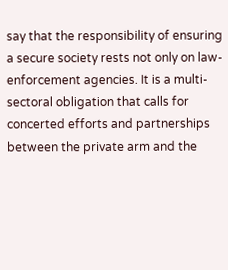say that the responsibility of ensuring a secure society rests not only on law-enforcement agencies. It is a multi-sectoral obligation that calls for concerted efforts and partnerships between the private arm and the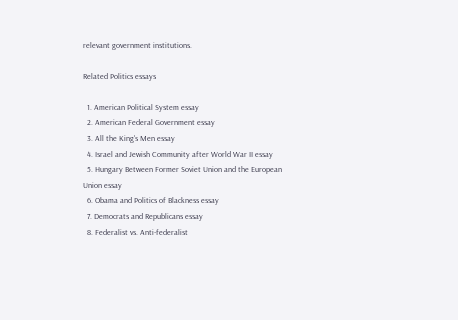relevant government institutions.

Related Politics essays

  1. American Political System essay
  2. American Federal Government essay
  3. All the King's Men essay
  4. Israel and Jewish Community after World War II essay
  5. Hungary Between Former Soviet Union and the European Union essay
  6. Obama and Politics of Blackness essay
  7. Democrats and Republicans essay
  8. Federalist vs. Anti-federalist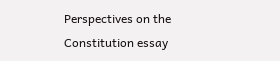Perspectives on the Constitution essay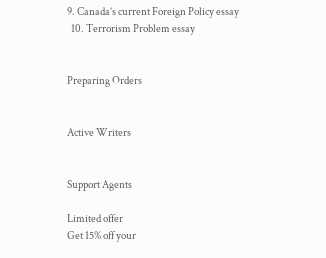9. Canada’s current Foreign Policy essay
  10. Terrorism Problem essay


Preparing Orders


Active Writers


Support Agents

Limited offer
Get 15% off your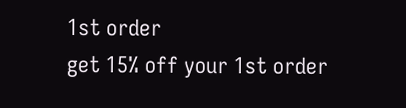1st order
get 15% off your 1st order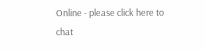Online - please click here to chat